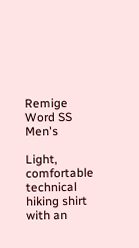Remige Word SS Men's

Light, comfortable technical hiking shirt with an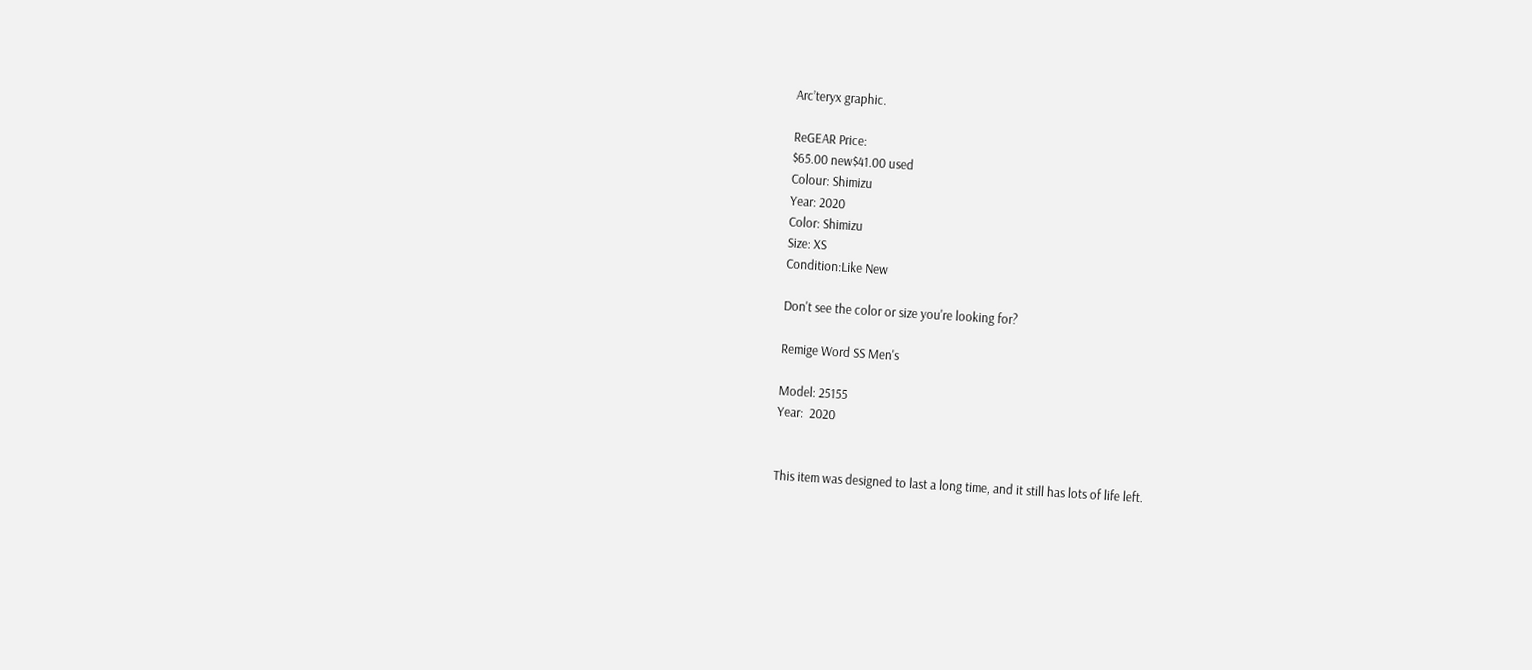Arc’teryx graphic.

ReGEAR Price:
$65.00 new$41.00 used
Colour: Shimizu
Year: 2020
Color: Shimizu
Size: XS
Condition:Like New

Don't see the color or size you're looking for?

Remige Word SS Men's

Model: 25155
Year:  2020


This item was designed to last a long time, and it still has lots of life left.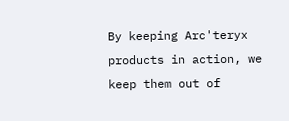By keeping Arc'teryx products in action, we keep them out of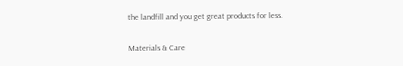the landfill and you get great products for less.

Materials & Care